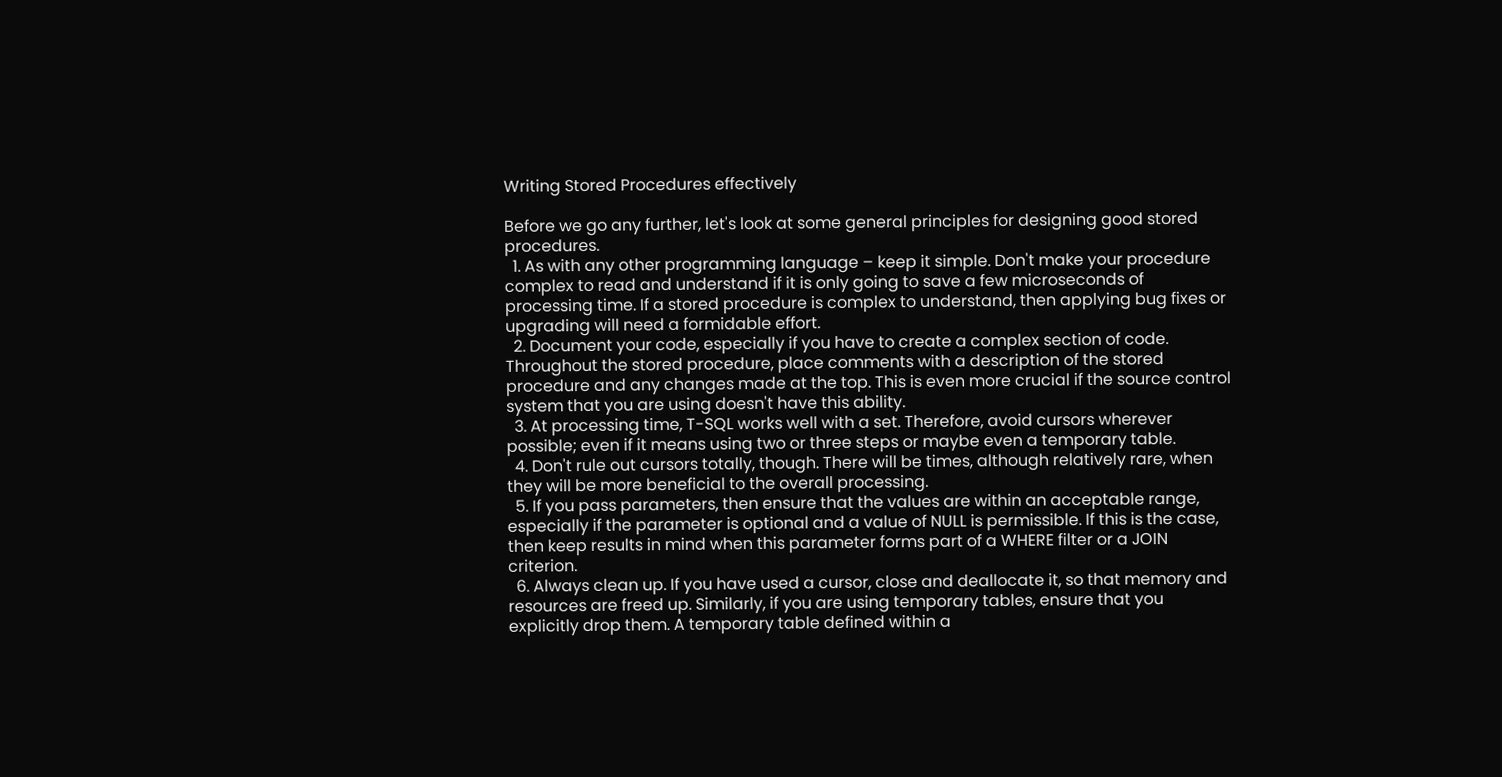Writing Stored Procedures effectively

Before we go any further, let's look at some general principles for designing good stored procedures.
  1. As with any other programming language – keep it simple. Don't make your procedure complex to read and understand if it is only going to save a few microseconds of processing time. If a stored procedure is complex to understand, then applying bug fixes or upgrading will need a formidable effort.
  2. Document your code, especially if you have to create a complex section of code. Throughout the stored procedure, place comments with a description of the stored procedure and any changes made at the top. This is even more crucial if the source control system that you are using doesn't have this ability.
  3. At processing time, T-SQL works well with a set. Therefore, avoid cursors wherever possible; even if it means using two or three steps or maybe even a temporary table.
  4. Don't rule out cursors totally, though. There will be times, although relatively rare, when they will be more beneficial to the overall processing.
  5. If you pass parameters, then ensure that the values are within an acceptable range, especially if the parameter is optional and a value of NULL is permissible. If this is the case, then keep results in mind when this parameter forms part of a WHERE filter or a JOIN criterion.
  6. Always clean up. If you have used a cursor, close and deallocate it, so that memory and resources are freed up. Similarly, if you are using temporary tables, ensure that you explicitly drop them. A temporary table defined within a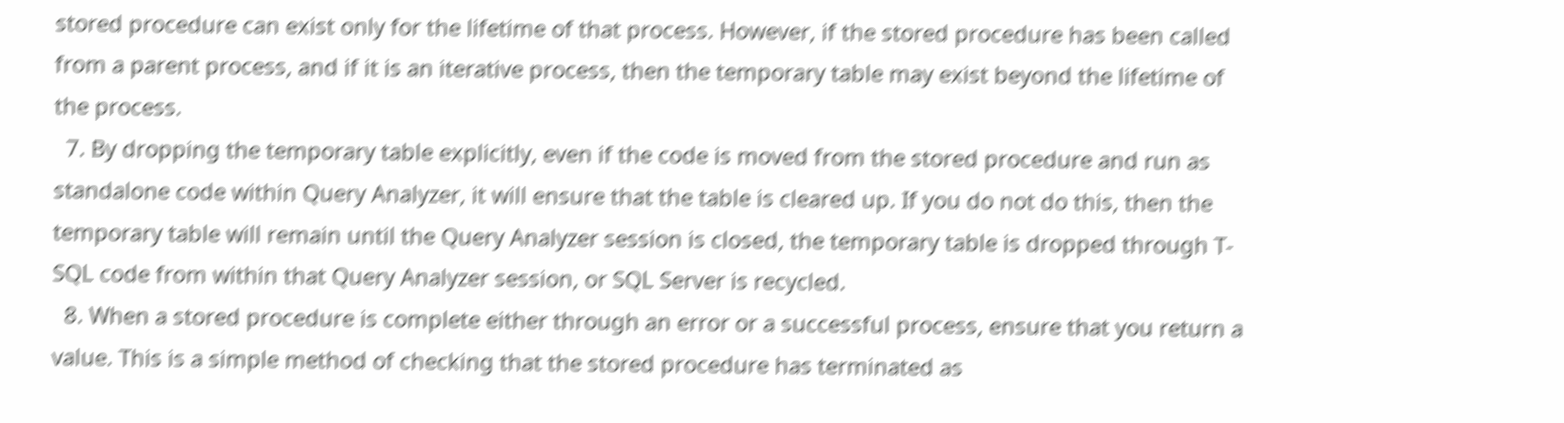stored procedure can exist only for the lifetime of that process. However, if the stored procedure has been called from a parent process, and if it is an iterative process, then the temporary table may exist beyond the lifetime of the process.
  7. By dropping the temporary table explicitly, even if the code is moved from the stored procedure and run as standalone code within Query Analyzer, it will ensure that the table is cleared up. If you do not do this, then the temporary table will remain until the Query Analyzer session is closed, the temporary table is dropped through T-SQL code from within that Query Analyzer session, or SQL Server is recycled.
  8. When a stored procedure is complete either through an error or a successful process, ensure that you return a value. This is a simple method of checking that the stored procedure has terminated as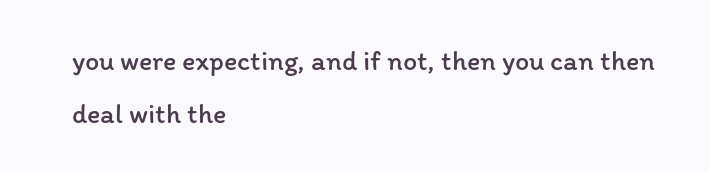you were expecting, and if not, then you can then deal with the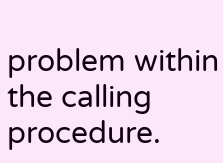problem within the calling procedure.